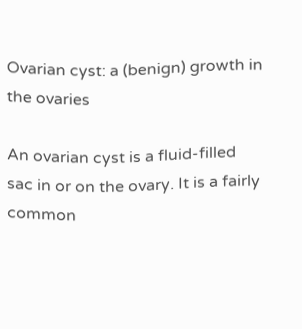Ovarian cyst: a (benign) growth in the ovaries

An ovarian cyst is a fluid-filled sac in or on the ovary. It is a fairly common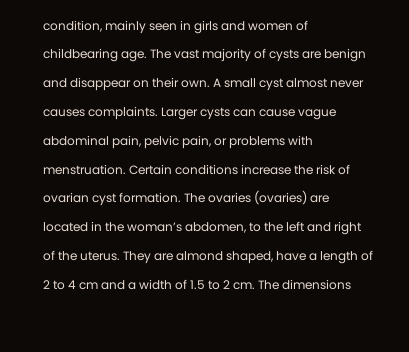condition, mainly seen in girls and women of childbearing age. The vast majority of cysts are benign and disappear on their own. A small cyst almost never causes complaints. Larger cysts can cause vague abdominal pain, pelvic pain, or problems with menstruation. Certain conditions increase the risk of ovarian cyst formation. The ovaries (ovaries) are located in the woman’s abdomen, to the left and right of the uterus. They are almond shaped, have a length of 2 to 4 cm and a width of 1.5 to 2 cm. The dimensions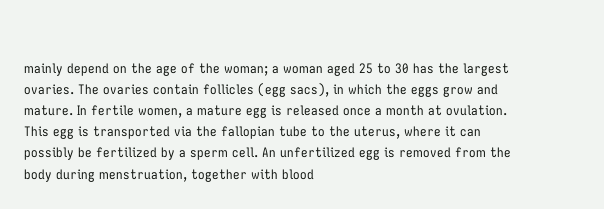mainly depend on the age of the woman; a woman aged 25 to 30 has the largest ovaries. The ovaries contain follicles (egg sacs), in which the eggs grow and mature. In fertile women, a mature egg is released once a month at ovulation. This egg is transported via the fallopian tube to the uterus, where it can possibly be fertilized by a sperm cell. An unfertilized egg is removed from the body during menstruation, together with blood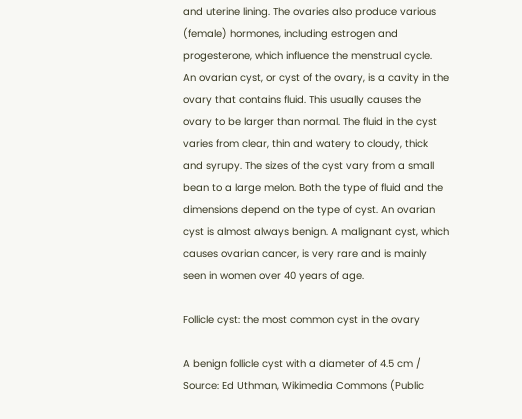and uterine lining. The ovaries also produce various (female) hormones, including estrogen and progesterone, which influence the menstrual cycle.
An ovarian cyst, or cyst of the ovary, is a cavity in the ovary that contains fluid. This usually causes the ovary to be larger than normal. The fluid in the cyst varies from clear, thin and watery to cloudy, thick and syrupy. The sizes of the cyst vary from a small bean to a large melon. Both the type of fluid and the dimensions depend on the type of cyst. An ovarian cyst is almost always benign. A malignant cyst, which causes ovarian cancer, is very rare and is mainly seen in women over 40 years of age.

Follicle cyst: the most common cyst in the ovary

A benign follicle cyst with a diameter of 4.5 cm / Source: Ed Uthman, Wikimedia Commons (Public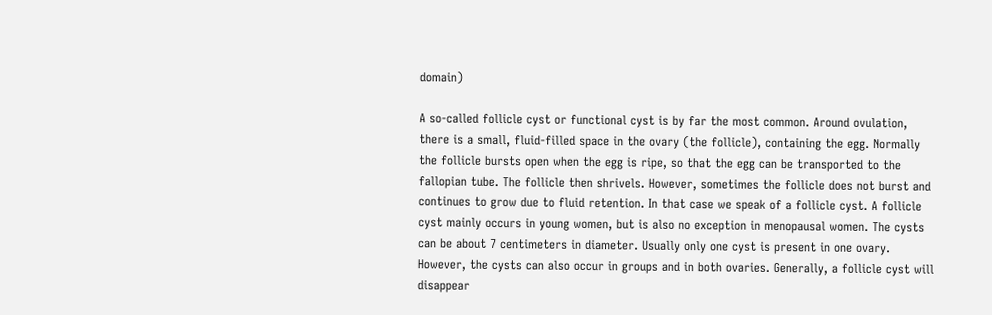domain)

A so-called follicle cyst or functional cyst is by far the most common. Around ovulation, there is a small, fluid-filled space in the ovary (the follicle), containing the egg. Normally the follicle bursts open when the egg is ripe, so that the egg can be transported to the fallopian tube. The follicle then shrivels. However, sometimes the follicle does not burst and continues to grow due to fluid retention. In that case we speak of a follicle cyst. A follicle cyst mainly occurs in young women, but is also no exception in menopausal women. The cysts can be about 7 centimeters in diameter. Usually only one cyst is present in one ovary. However, the cysts can also occur in groups and in both ovaries. Generally, a follicle cyst will disappear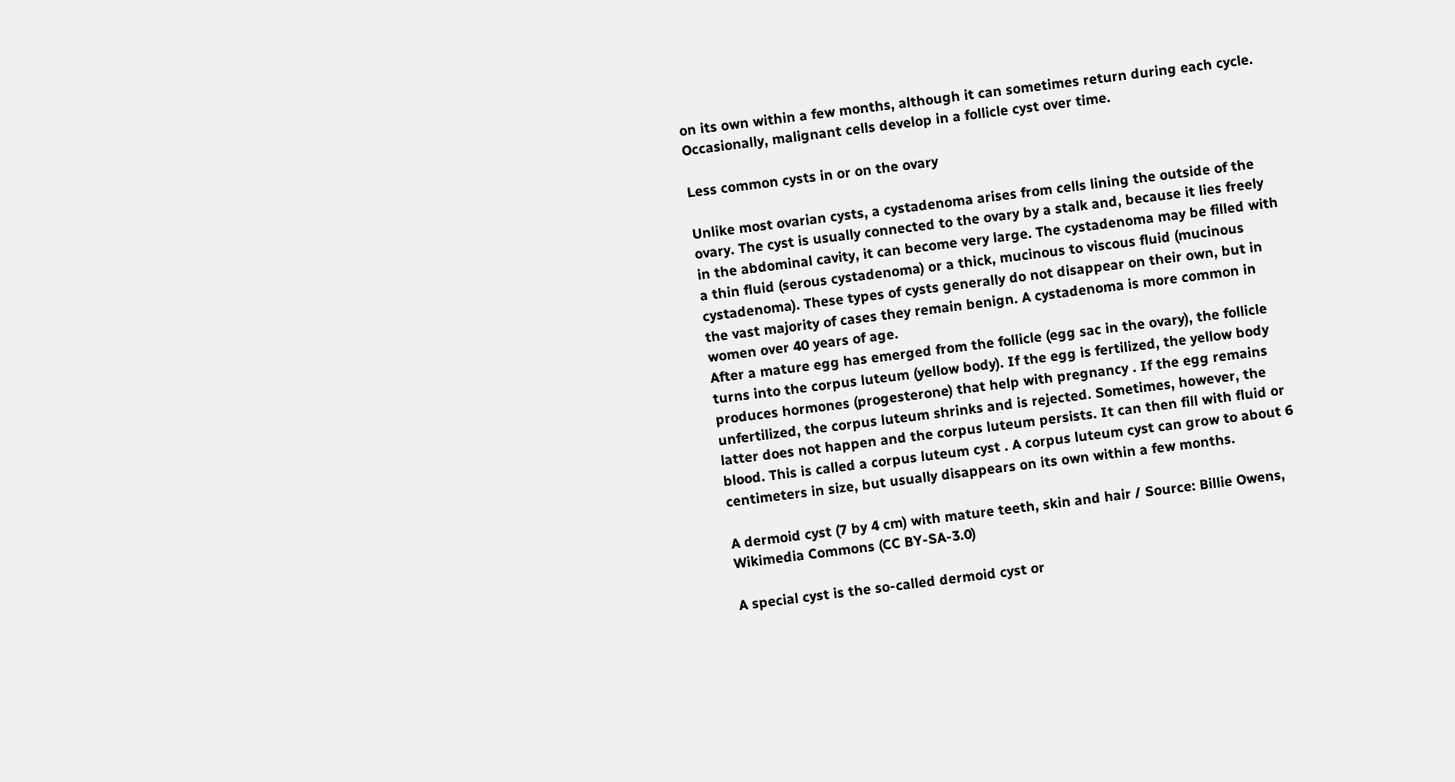on its own within a few months, although it can sometimes return during each cycle. Occasionally, malignant cells develop in a follicle cyst over time.

Less common cysts in or on the ovary

Unlike most ovarian cysts, a cystadenoma arises from cells lining the outside of the ovary. The cyst is usually connected to the ovary by a stalk and, because it lies freely in the abdominal cavity, it can become very large. The cystadenoma may be filled with a thin fluid (serous cystadenoma) or a thick, mucinous to viscous fluid (mucinous cystadenoma). These types of cysts generally do not disappear on their own, but in the vast majority of cases they remain benign. A cystadenoma is more common in women over 40 years of age.
After a mature egg has emerged from the follicle (egg sac in the ovary), the follicle turns into the corpus luteum (yellow body). If the egg is fertilized, the yellow body produces hormones (progesterone) that help with pregnancy . If the egg remains unfertilized, the corpus luteum shrinks and is rejected. Sometimes, however, the latter does not happen and the corpus luteum persists. It can then fill with fluid or blood. This is called a corpus luteum cyst . A corpus luteum cyst can grow to about 6 centimeters in size, but usually disappears on its own within a few months.

A dermoid cyst (7 by 4 cm) with mature teeth, skin and hair / Source: Billie Owens, Wikimedia Commons (CC BY-SA-3.0)

A special cyst is the so-called dermoid cyst or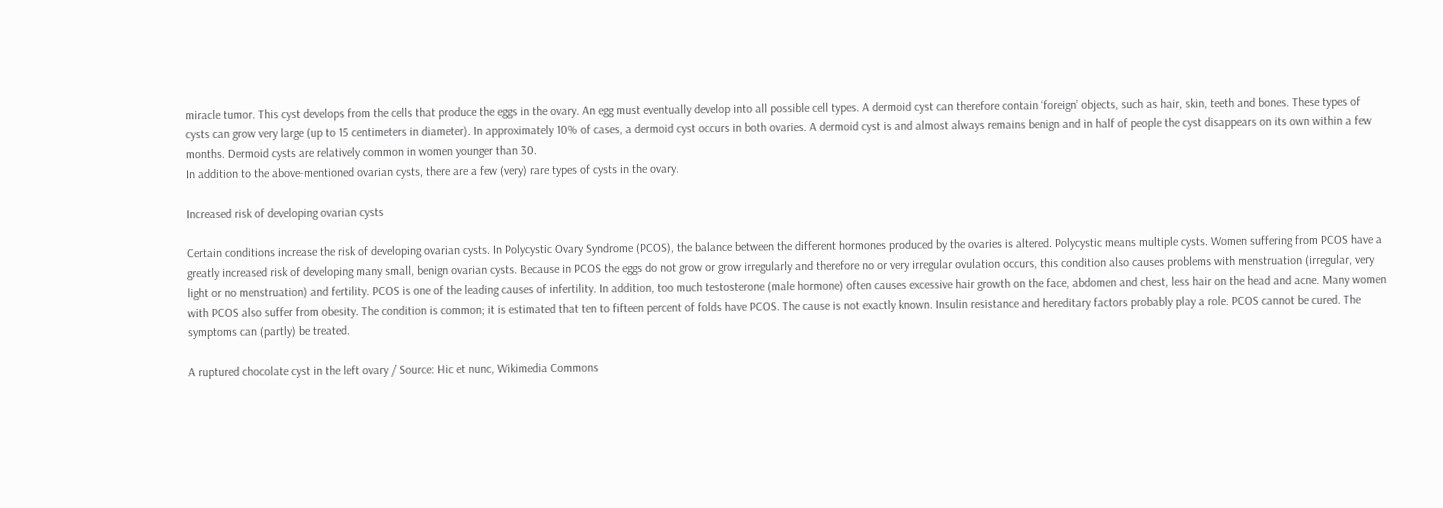miracle tumor. This cyst develops from the cells that produce the eggs in the ovary. An egg must eventually develop into all possible cell types. A dermoid cyst can therefore contain ‘foreign’ objects, such as hair, skin, teeth and bones. These types of cysts can grow very large (up to 15 centimeters in diameter). In approximately 10% of cases, a dermoid cyst occurs in both ovaries. A dermoid cyst is and almost always remains benign and in half of people the cyst disappears on its own within a few months. Dermoid cysts are relatively common in women younger than 30.
In addition to the above-mentioned ovarian cysts, there are a few (very) rare types of cysts in the ovary.

Increased risk of developing ovarian cysts

Certain conditions increase the risk of developing ovarian cysts. In Polycystic Ovary Syndrome (PCOS), the balance between the different hormones produced by the ovaries is altered. Polycystic means multiple cysts. Women suffering from PCOS have a greatly increased risk of developing many small, benign ovarian cysts. Because in PCOS the eggs do not grow or grow irregularly and therefore no or very irregular ovulation occurs, this condition also causes problems with menstruation (irregular, very light or no menstruation) and fertility. PCOS is one of the leading causes of infertility. In addition, too much testosterone (male hormone) often causes excessive hair growth on the face, abdomen and chest, less hair on the head and acne. Many women with PCOS also suffer from obesity. The condition is common; it is estimated that ten to fifteen percent of folds have PCOS. The cause is not exactly known. Insulin resistance and hereditary factors probably play a role. PCOS cannot be cured. The symptoms can (partly) be treated.

A ruptured chocolate cyst in the left ovary / Source: Hic et nunc, Wikimedia Commons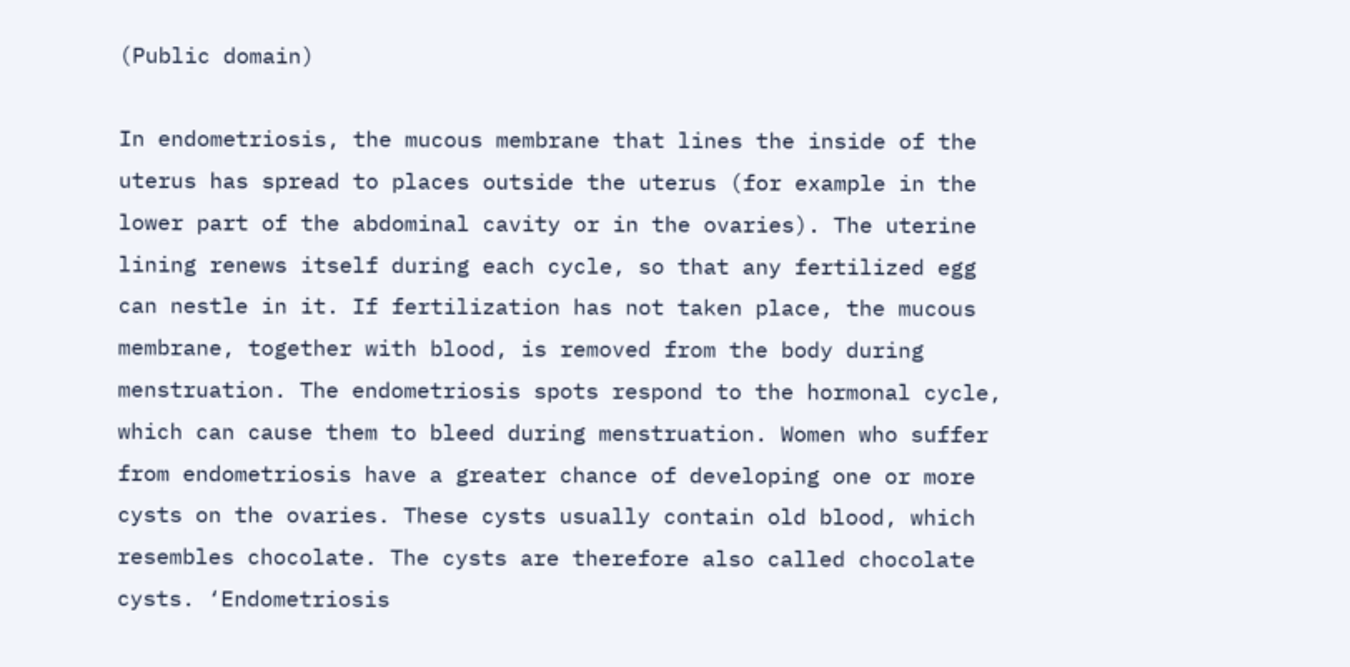(Public domain)

In endometriosis, the mucous membrane that lines the inside of the uterus has spread to places outside the uterus (for example in the lower part of the abdominal cavity or in the ovaries). The uterine lining renews itself during each cycle, so that any fertilized egg can nestle in it. If fertilization has not taken place, the mucous membrane, together with blood, is removed from the body during menstruation. The endometriosis spots respond to the hormonal cycle, which can cause them to bleed during menstruation. Women who suffer from endometriosis have a greater chance of developing one or more cysts on the ovaries. These cysts usually contain old blood, which resembles chocolate. The cysts are therefore also called chocolate cysts. ‘Endometriosis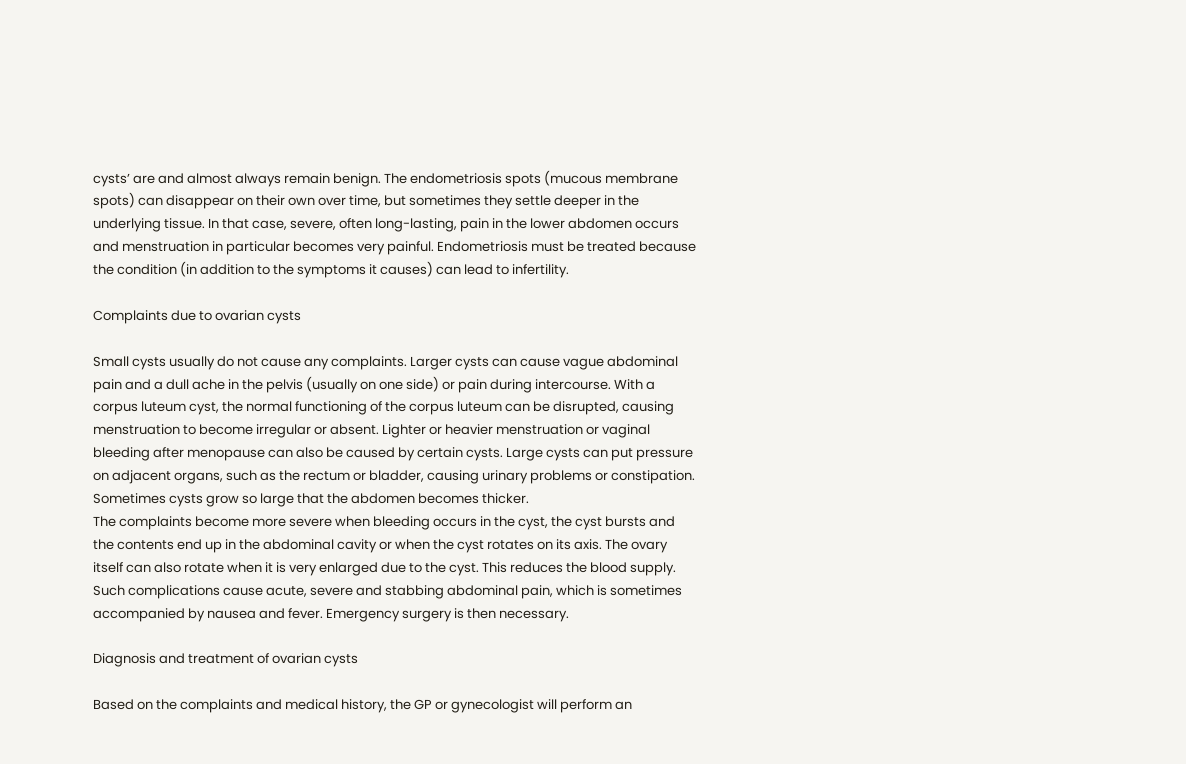cysts’ are and almost always remain benign. The endometriosis spots (mucous membrane spots) can disappear on their own over time, but sometimes they settle deeper in the underlying tissue. In that case, severe, often long-lasting, pain in the lower abdomen occurs and menstruation in particular becomes very painful. Endometriosis must be treated because the condition (in addition to the symptoms it causes) can lead to infertility.

Complaints due to ovarian cysts

Small cysts usually do not cause any complaints. Larger cysts can cause vague abdominal pain and a dull ache in the pelvis (usually on one side) or pain during intercourse. With a corpus luteum cyst, the normal functioning of the corpus luteum can be disrupted, causing menstruation to become irregular or absent. Lighter or heavier menstruation or vaginal bleeding after menopause can also be caused by certain cysts. Large cysts can put pressure on adjacent organs, such as the rectum or bladder, causing urinary problems or constipation. Sometimes cysts grow so large that the abdomen becomes thicker.
The complaints become more severe when bleeding occurs in the cyst, the cyst bursts and the contents end up in the abdominal cavity or when the cyst rotates on its axis. The ovary itself can also rotate when it is very enlarged due to the cyst. This reduces the blood supply. Such complications cause acute, severe and stabbing abdominal pain, which is sometimes accompanied by nausea and fever. Emergency surgery is then necessary.

Diagnosis and treatment of ovarian cysts

Based on the complaints and medical history, the GP or gynecologist will perform an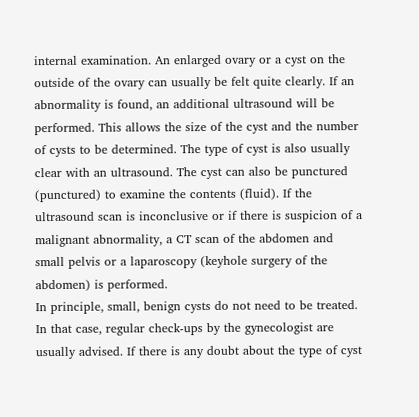internal examination. An enlarged ovary or a cyst on the outside of the ovary can usually be felt quite clearly. If an abnormality is found, an additional ultrasound will be performed. This allows the size of the cyst and the number of cysts to be determined. The type of cyst is also usually clear with an ultrasound. The cyst can also be punctured (punctured) to examine the contents (fluid). If the ultrasound scan is inconclusive or if there is suspicion of a malignant abnormality, a CT scan of the abdomen and small pelvis or a laparoscopy (keyhole surgery of the abdomen) is performed.
In principle, small, benign cysts do not need to be treated. In that case, regular check-ups by the gynecologist are usually advised. If there is any doubt about the type of cyst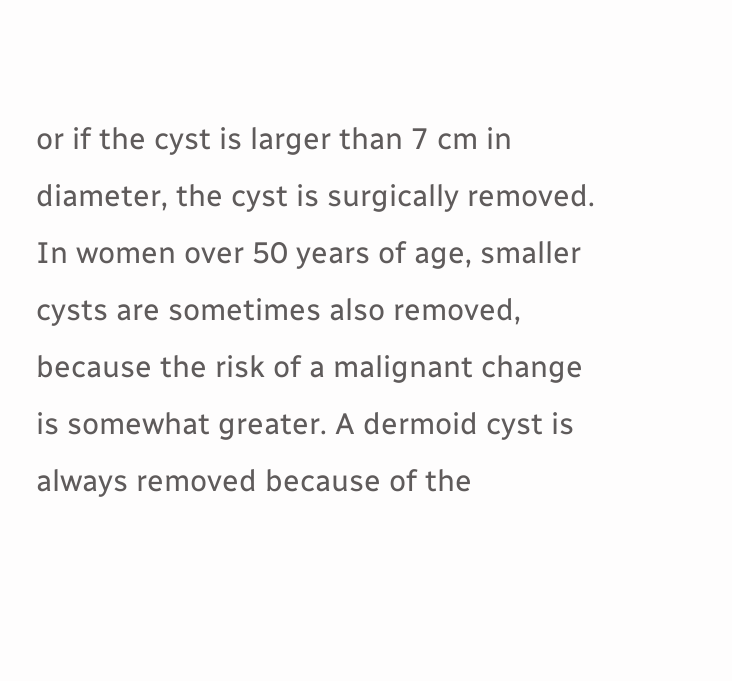or if the cyst is larger than 7 cm in diameter, the cyst is surgically removed. In women over 50 years of age, smaller cysts are sometimes also removed, because the risk of a malignant change is somewhat greater. A dermoid cyst is always removed because of the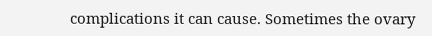complications it can cause. Sometimes the ovary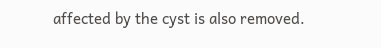affected by the cyst is also removed.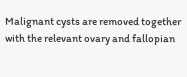Malignant cysts are removed together with the relevant ovary and fallopian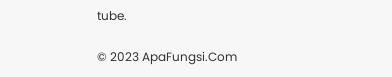tube.

© 2023 ApaFungsi.Com